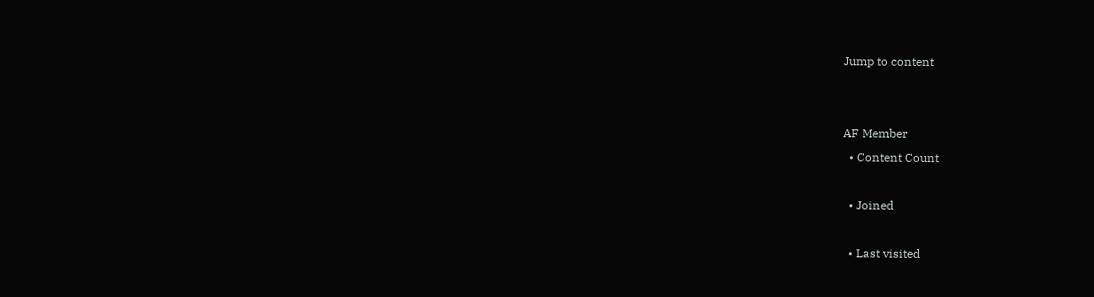Jump to content


AF Member
  • Content Count

  • Joined

  • Last visited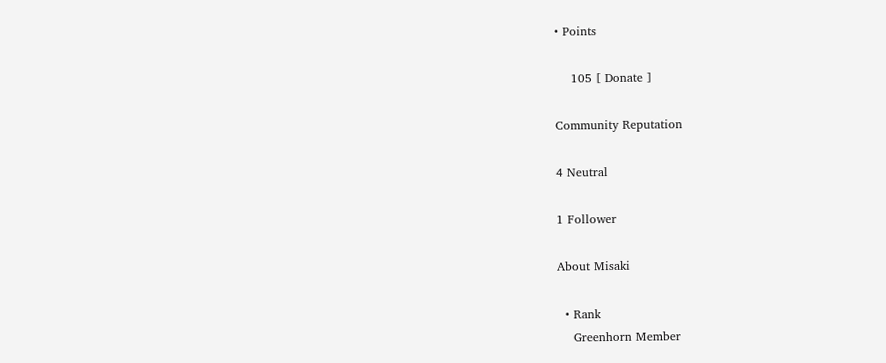• Points

    105 [ Donate ]

Community Reputation

4 Neutral

1 Follower

About Misaki

  • Rank
    Greenhorn Member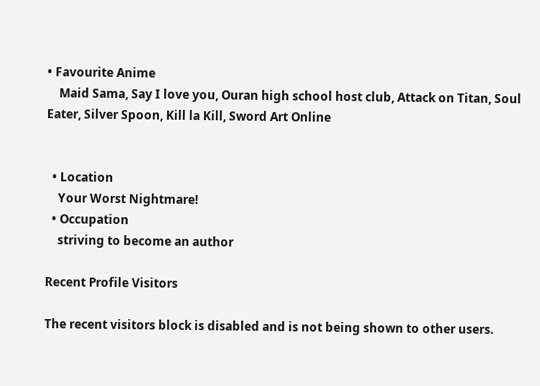• Favourite Anime
    Maid Sama, Say I love you, Ouran high school host club, Attack on Titan, Soul Eater, Silver Spoon, Kill la Kill, Sword Art Online


  • Location
    Your Worst Nightmare!
  • Occupation
    striving to become an author

Recent Profile Visitors

The recent visitors block is disabled and is not being shown to other users.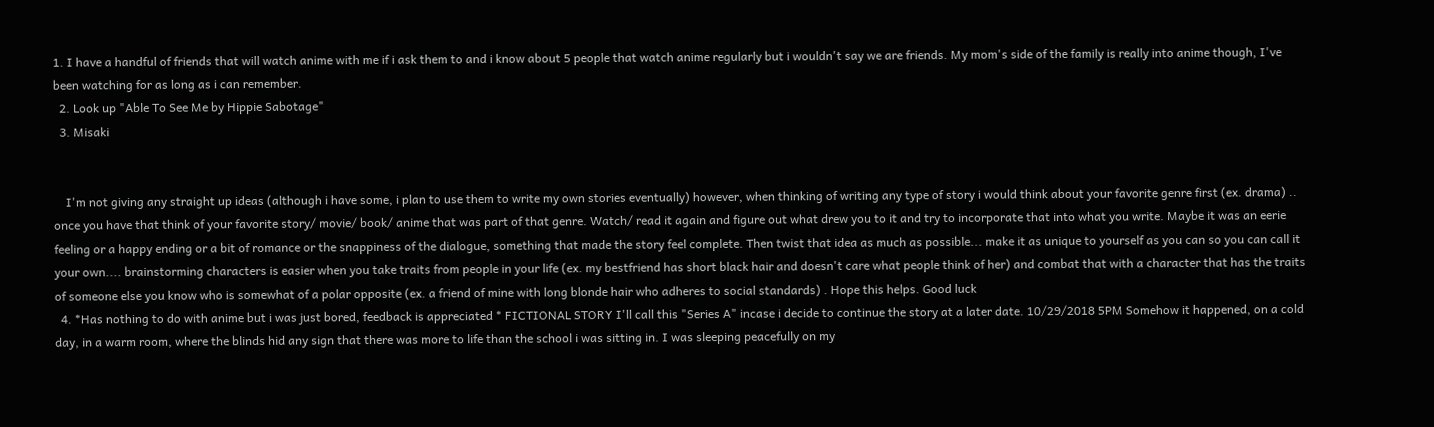1. I have a handful of friends that will watch anime with me if i ask them to and i know about 5 people that watch anime regularly but i wouldn't say we are friends. My mom's side of the family is really into anime though, I've been watching for as long as i can remember.
  2. Look up "Able To See Me by Hippie Sabotage"
  3. Misaki


    I'm not giving any straight up ideas (although i have some, i plan to use them to write my own stories eventually) however, when thinking of writing any type of story i would think about your favorite genre first (ex. drama) .. once you have that think of your favorite story/ movie/ book/ anime that was part of that genre. Watch/ read it again and figure out what drew you to it and try to incorporate that into what you write. Maybe it was an eerie feeling or a happy ending or a bit of romance or the snappiness of the dialogue, something that made the story feel complete. Then twist that idea as much as possible... make it as unique to yourself as you can so you can call it your own.... brainstorming characters is easier when you take traits from people in your life (ex. my bestfriend has short black hair and doesn't care what people think of her) and combat that with a character that has the traits of someone else you know who is somewhat of a polar opposite (ex. a friend of mine with long blonde hair who adheres to social standards) . Hope this helps. Good luck
  4. *Has nothing to do with anime but i was just bored, feedback is appreciated * FICTIONAL STORY I'll call this "Series A" incase i decide to continue the story at a later date. 10/29/2018 5PM Somehow it happened, on a cold day, in a warm room, where the blinds hid any sign that there was more to life than the school i was sitting in. I was sleeping peacefully on my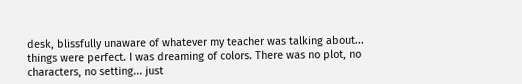desk, blissfully unaware of whatever my teacher was talking about... things were perfect. I was dreaming of colors. There was no plot, no characters, no setting... just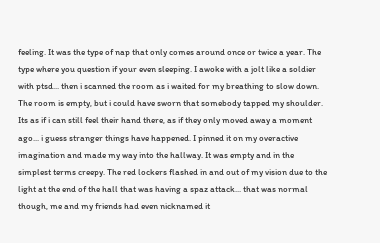feeling. It was the type of nap that only comes around once or twice a year. The type where you question if your even sleeping. I awoke with a jolt like a soldier with ptsd... then i scanned the room as i waited for my breathing to slow down. The room is empty, but i could have sworn that somebody tapped my shoulder. Its as if i can still feel their hand there, as if they only moved away a moment ago... i guess stranger things have happened. I pinned it on my overactive imagination and made my way into the hallway. It was empty and in the simplest terms creepy. The red lockers flashed in and out of my vision due to the light at the end of the hall that was having a spaz attack... that was normal though, me and my friends had even nicknamed it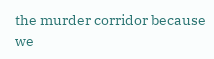the murder corridor because we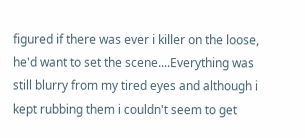figured if there was ever i killer on the loose, he'd want to set the scene....Everything was still blurry from my tired eyes and although i kept rubbing them i couldn't seem to get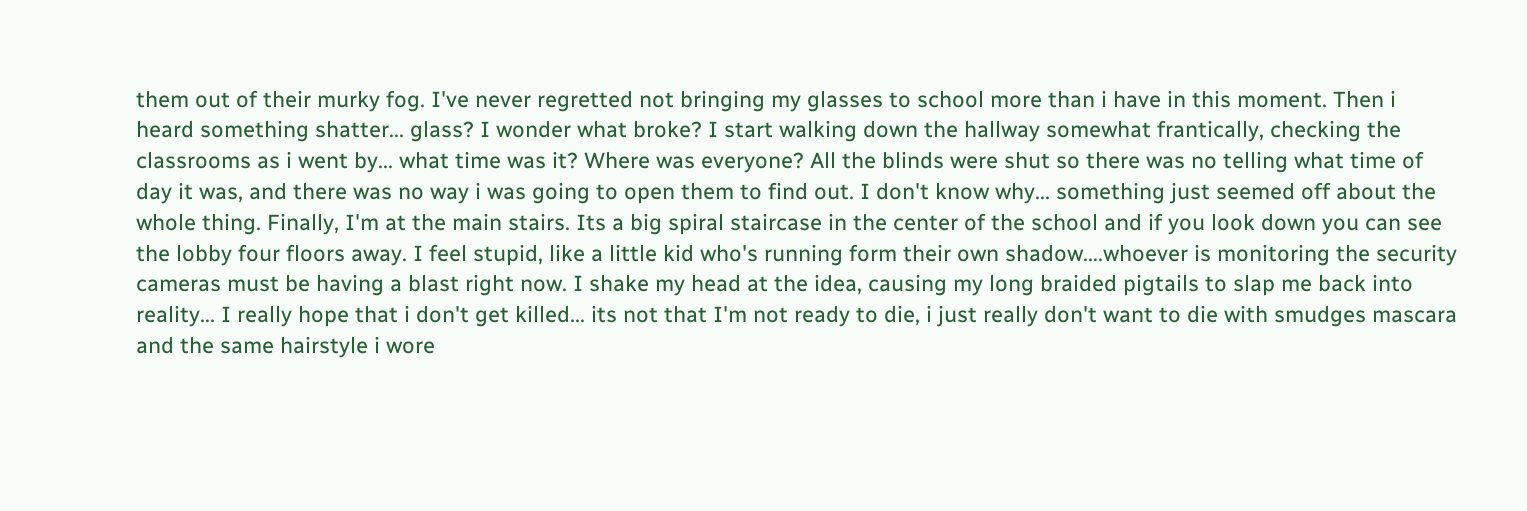them out of their murky fog. I've never regretted not bringing my glasses to school more than i have in this moment. Then i heard something shatter... glass? I wonder what broke? I start walking down the hallway somewhat frantically, checking the classrooms as i went by... what time was it? Where was everyone? All the blinds were shut so there was no telling what time of day it was, and there was no way i was going to open them to find out. I don't know why... something just seemed off about the whole thing. Finally, I'm at the main stairs. Its a big spiral staircase in the center of the school and if you look down you can see the lobby four floors away. I feel stupid, like a little kid who's running form their own shadow....whoever is monitoring the security cameras must be having a blast right now. I shake my head at the idea, causing my long braided pigtails to slap me back into reality... I really hope that i don't get killed... its not that I'm not ready to die, i just really don't want to die with smudges mascara and the same hairstyle i wore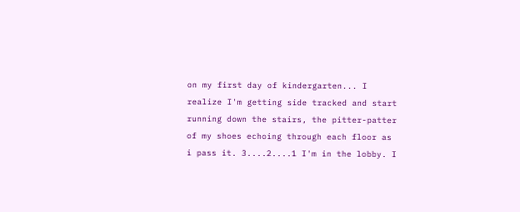on my first day of kindergarten... I realize I'm getting side tracked and start running down the stairs, the pitter-patter of my shoes echoing through each floor as i pass it. 3....2....1 I'm in the lobby. I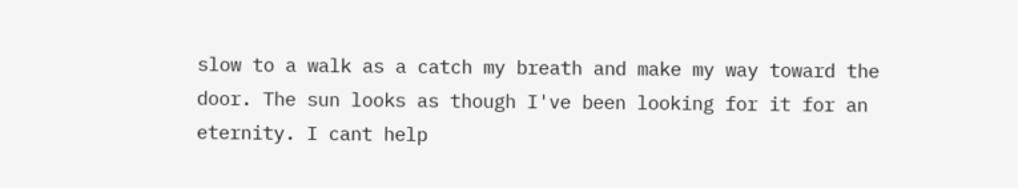slow to a walk as a catch my breath and make my way toward the door. The sun looks as though I've been looking for it for an eternity. I cant help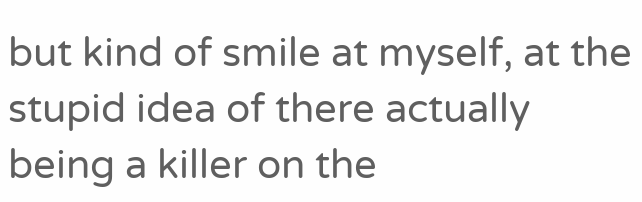but kind of smile at myself, at the stupid idea of there actually being a killer on the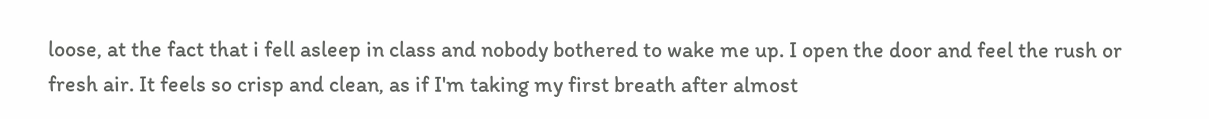loose, at the fact that i fell asleep in class and nobody bothered to wake me up. I open the door and feel the rush or fresh air. It feels so crisp and clean, as if I'm taking my first breath after almost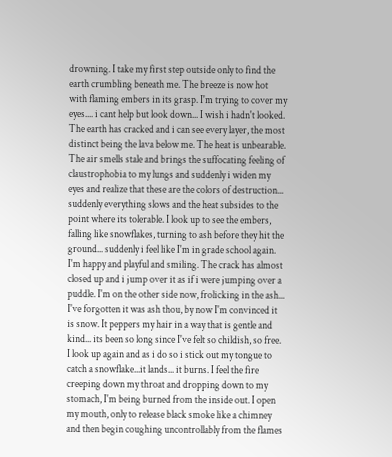drowning. I take my first step outside only to find the earth crumbling beneath me. The breeze is now hot with flaming embers in its grasp. I'm trying to cover my eyes.... i cant help but look down... I wish i hadn't looked. The earth has cracked and i can see every layer, the most distinct being the lava below me. The heat is unbearable. The air smells stale and brings the suffocating feeling of claustrophobia to my lungs and suddenly i widen my eyes and realize that these are the colors of destruction... suddenly everything slows and the heat subsides to the point where its tolerable. I look up to see the embers, falling like snowflakes, turning to ash before they hit the ground... suddenly i feel like I'm in grade school again. I'm happy and playful and smiling. The crack has almost closed up and i jump over it as if i were jumping over a puddle. I'm on the other side now, frolicking in the ash... I've forgotten it was ash thou, by now I'm convinced it is snow. It peppers my hair in a way that is gentle and kind... its been so long since I've felt so childish, so free. I look up again and as i do so i stick out my tongue to catch a snowflake...it lands... it burns. I feel the fire creeping down my throat and dropping down to my stomach, I'm being burned from the inside out. I open my mouth, only to release black smoke like a chimney and then begin coughing uncontrollably from the flames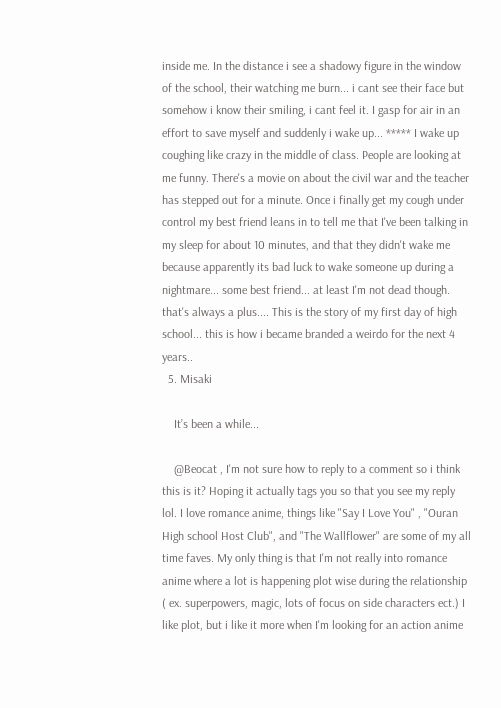inside me. In the distance i see a shadowy figure in the window of the school, their watching me burn... i cant see their face but somehow i know their smiling, i cant feel it. I gasp for air in an effort to save myself and suddenly i wake up... ***** I wake up coughing like crazy in the middle of class. People are looking at me funny. There's a movie on about the civil war and the teacher has stepped out for a minute. Once i finally get my cough under control my best friend leans in to tell me that I've been talking in my sleep for about 10 minutes, and that they didn't wake me because apparently its bad luck to wake someone up during a nightmare... some best friend... at least I'm not dead though. that's always a plus.... This is the story of my first day of high school... this is how i became branded a weirdo for the next 4 years..
  5. Misaki

    It’s been a while...

    @Beocat , I'm not sure how to reply to a comment so i think this is it? Hoping it actually tags you so that you see my reply lol. I love romance anime, things like "Say I Love You" , "Ouran High school Host Club", and "The Wallflower" are some of my all time faves. My only thing is that I'm not really into romance anime where a lot is happening plot wise during the relationship ( ex. superpowers, magic, lots of focus on side characters ect.) I like plot, but i like it more when I'm looking for an action anime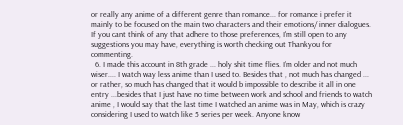or really any anime of a different genre than romance... for romance i prefer it mainly to be focused on the main two characters and their emotions/ inner dialogues. If you cant think of any that adhere to those preferences, I'm still open to any suggestions you may have, everything is worth checking out Thankyou for commenting.
  6. I made this account in 8th grade ... holy shit time flies. I’m older and not much wiser.... I watch way less anime than I used to. Besides that , not much has changed ... or rather, so much has changed that it would b impossible to describe it all in one entry ...besides that I just have no time between work and school and friends to watch anime , I would say that the last time I watched an anime was in May, which is crazy considering I used to watch like 5 series per week. Anyone know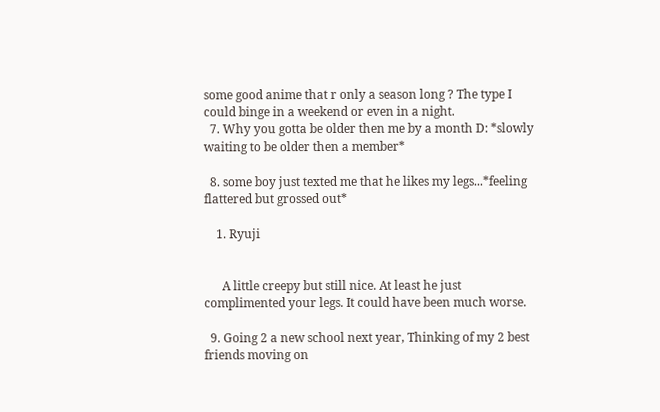some good anime that r only a season long ? The type I could binge in a weekend or even in a night.
  7. Why you gotta be older then me by a month D: *slowly waiting to be older then a member*

  8. some boy just texted me that he likes my legs...*feeling flattered but grossed out*

    1. Ryuji


      A little creepy but still nice. At least he just complimented your legs. It could have been much worse.

  9. Going 2 a new school next year, Thinking of my 2 best friends moving on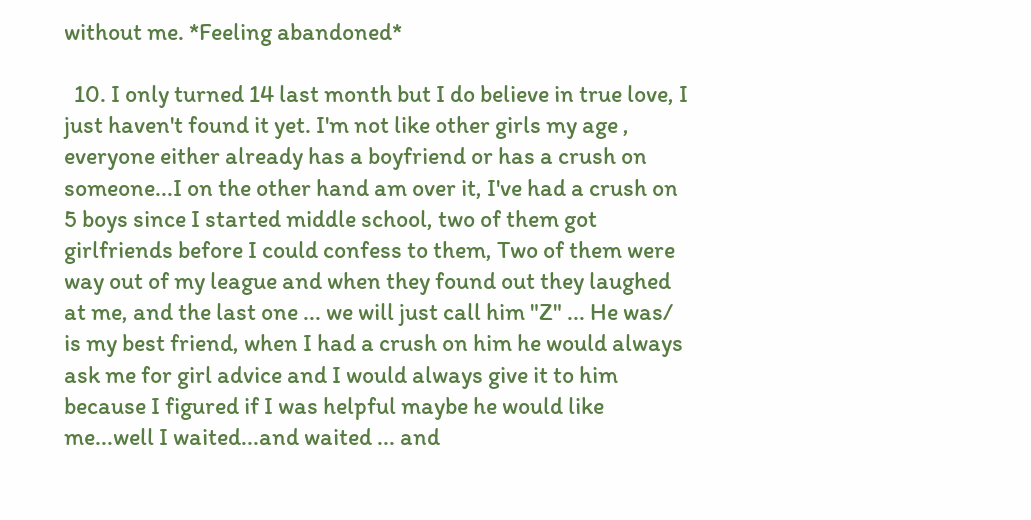without me. *Feeling abandoned*

  10. I only turned 14 last month but I do believe in true love, I just haven't found it yet. I'm not like other girls my age , everyone either already has a boyfriend or has a crush on someone...I on the other hand am over it, I've had a crush on 5 boys since I started middle school, two of them got girlfriends before I could confess to them, Two of them were way out of my league and when they found out they laughed at me, and the last one ... we will just call him "Z" ... He was/ is my best friend, when I had a crush on him he would always ask me for girl advice and I would always give it to him because I figured if I was helpful maybe he would like me...well I waited...and waited ... and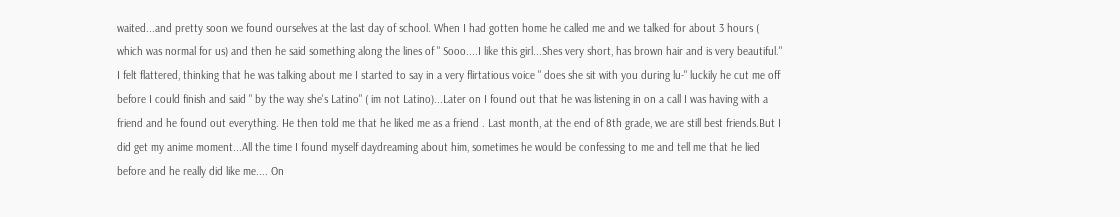waited...and pretty soon we found ourselves at the last day of school. When I had gotten home he called me and we talked for about 3 hours ( which was normal for us) and then he said something along the lines of " Sooo....I like this girl...Shes very short, has brown hair and is very beautiful." I felt flattered, thinking that he was talking about me I started to say in a very flirtatious voice " does she sit with you during lu-" luckily he cut me off before I could finish and said " by the way she's Latino" ( im not Latino)...Later on I found out that he was listening in on a call I was having with a friend and he found out everything. He then told me that he liked me as a friend . Last month, at the end of 8th grade, we are still best friends.But I did get my anime moment...All the time I found myself daydreaming about him, sometimes he would be confessing to me and tell me that he lied before and he really did like me.... On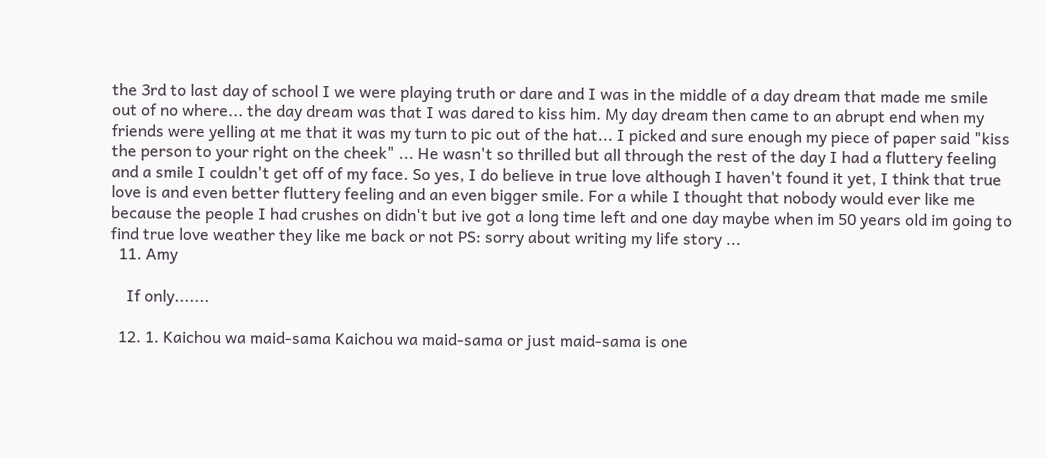the 3rd to last day of school I we were playing truth or dare and I was in the middle of a day dream that made me smile out of no where... the day dream was that I was dared to kiss him. My day dream then came to an abrupt end when my friends were yelling at me that it was my turn to pic out of the hat... I picked and sure enough my piece of paper said "kiss the person to your right on the cheek" ... He wasn't so thrilled but all through the rest of the day I had a fluttery feeling and a smile I couldn't get off of my face. So yes, I do believe in true love although I haven't found it yet, I think that true love is and even better fluttery feeling and an even bigger smile. For a while I thought that nobody would ever like me because the people I had crushes on didn't but ive got a long time left and one day maybe when im 50 years old im going to find true love weather they like me back or not PS: sorry about writing my life story ...
  11. Amy

    If only.......

  12. 1. Kaichou wa maid-sama Kaichou wa maid-sama or just maid-sama is one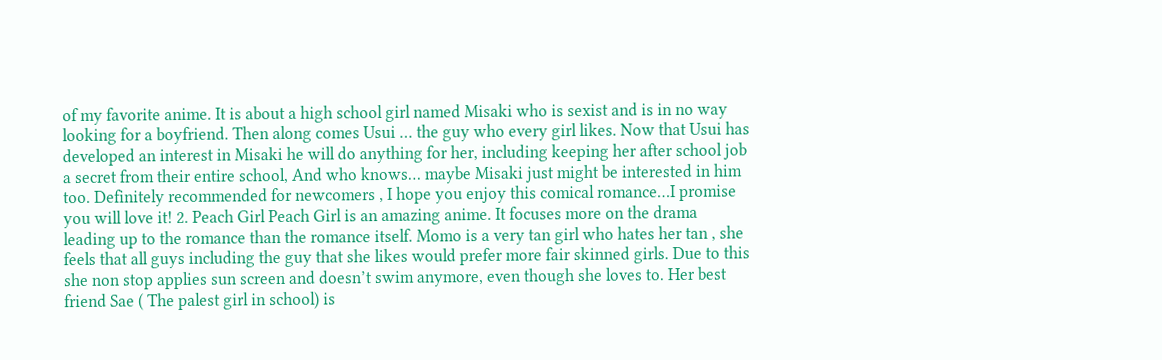of my favorite anime. It is about a high school girl named Misaki who is sexist and is in no way looking for a boyfriend. Then along comes Usui … the guy who every girl likes. Now that Usui has developed an interest in Misaki he will do anything for her, including keeping her after school job a secret from their entire school, And who knows… maybe Misaki just might be interested in him too. Definitely recommended for newcomers , I hope you enjoy this comical romance…I promise you will love it! 2. Peach Girl Peach Girl is an amazing anime. It focuses more on the drama leading up to the romance than the romance itself. Momo is a very tan girl who hates her tan , she feels that all guys including the guy that she likes would prefer more fair skinned girls. Due to this she non stop applies sun screen and doesn’t swim anymore, even though she loves to. Her best friend Sae ( The palest girl in school) is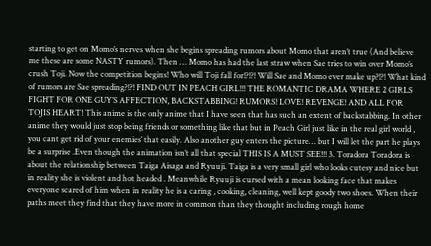starting to get on Momo’s nerves when she begins spreading rumors about Momo that aren’t true (And believe me these are some NASTY rumors). Then … Momo has had the last straw when Sae tries to win over Momo’s crush Toji. Now the competition begins! Who will Toji fall for!?!?! Will Sae and Momo ever make up?!?! What kind of rumors are Sae spreading?!?! FIND OUT IN PEACH GIRL!!! THE ROMANTIC DRAMA WHERE 2 GIRLS FIGHT FOR ONE GUY’S AFFECTION, BACKSTABBING! RUMORS! LOVE! REVENGE! AND ALL FOR TOJIS HEART! This anime is the only anime that I have seen that has such an extent of backstabbing. In other anime they would just stop being friends or something like that but in Peach Girl just like in the real girl world , you cant get rid of your enemies’ that easily. Also another guy enters the picture… but I will let the part he plays be a surprise .Even though the animation isn’t all that special THIS IS A MUST SEE!!! 3. Toradora Toradora is about the relationship between Taiga Aisaga and Ryuuji. Taiga is a very small girl who looks cutesy and nice but in reality she is violent and hot headed . Meanwhile Ryuuji is cursed with a mean looking face that makes everyone scared of him when in reality he is a caring , cooking, cleaning, well kept goody two shoes. When their paths meet they find that they have more in common than they thought including rough home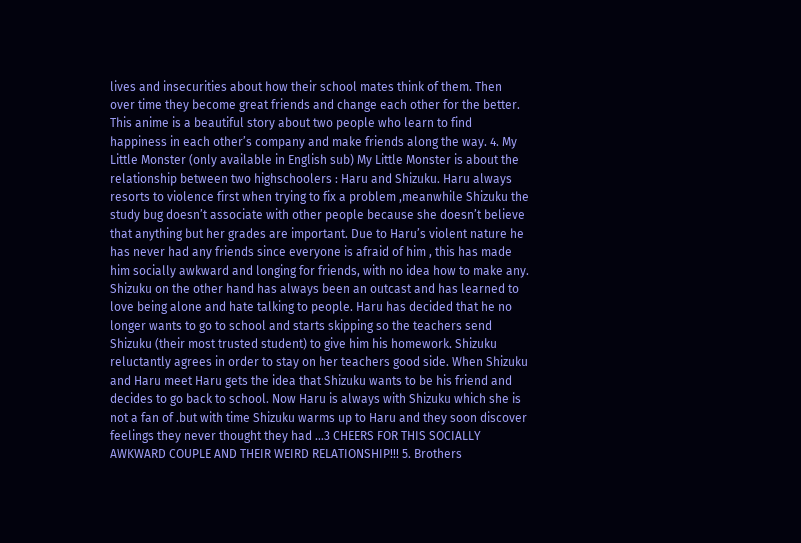lives and insecurities about how their school mates think of them. Then over time they become great friends and change each other for the better. This anime is a beautiful story about two people who learn to find happiness in each other’s company and make friends along the way. 4. My Little Monster (only available in English sub) My Little Monster is about the relationship between two highschoolers : Haru and Shizuku. Haru always resorts to violence first when trying to fix a problem ,meanwhile Shizuku the study bug doesn’t associate with other people because she doesn’t believe that anything but her grades are important. Due to Haru’s violent nature he has never had any friends since everyone is afraid of him , this has made him socially awkward and longing for friends, with no idea how to make any. Shizuku on the other hand has always been an outcast and has learned to love being alone and hate talking to people. Haru has decided that he no longer wants to go to school and starts skipping so the teachers send Shizuku (their most trusted student) to give him his homework. Shizuku reluctantly agrees in order to stay on her teachers good side. When Shizuku and Haru meet Haru gets the idea that Shizuku wants to be his friend and decides to go back to school. Now Haru is always with Shizuku which she is not a fan of .but with time Shizuku warms up to Haru and they soon discover feelings they never thought they had …3 CHEERS FOR THIS SOCIALLY AWKWARD COUPLE AND THEIR WEIRD RELATIONSHIP!!! 5. Brothers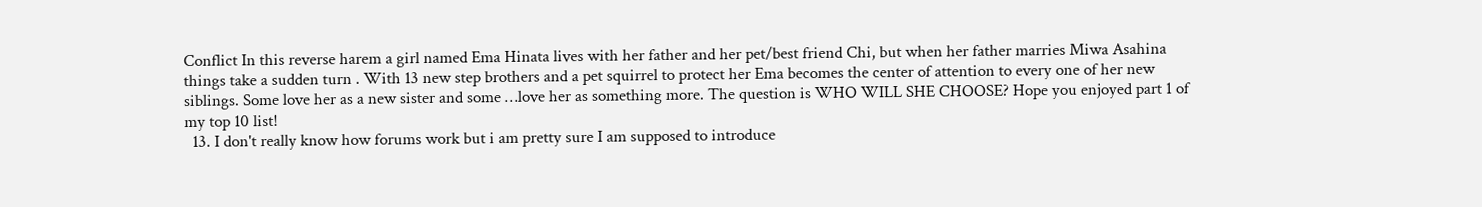Conflict In this reverse harem a girl named Ema Hinata lives with her father and her pet/best friend Chi, but when her father marries Miwa Asahina things take a sudden turn . With 13 new step brothers and a pet squirrel to protect her Ema becomes the center of attention to every one of her new siblings. Some love her as a new sister and some …love her as something more. The question is WHO WILL SHE CHOOSE? Hope you enjoyed part 1 of my top 10 list!
  13. I don't really know how forums work but i am pretty sure I am supposed to introduce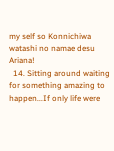my self so Konnichiwa watashi no namae desu Ariana!
  14. Sitting around waiting for something amazing to happen...If only life were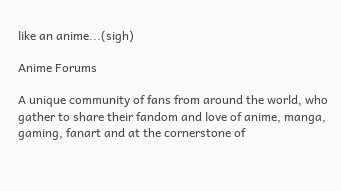like an anime...(sigh)

Anime Forums

A unique community of fans from around the world, who gather to share their fandom and love of anime, manga, gaming, fanart and at the cornerstone of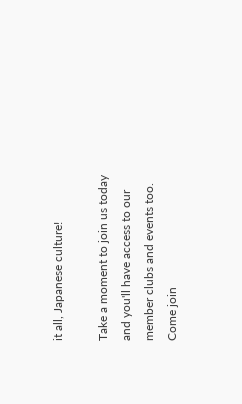it all, Japanese culture!

Take a moment to join us today and you'll have access to our member clubs and events too. Come join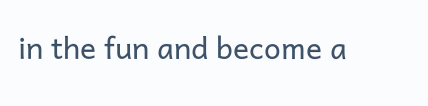in the fun and become a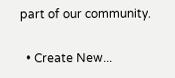part of our community.

  • Create New...